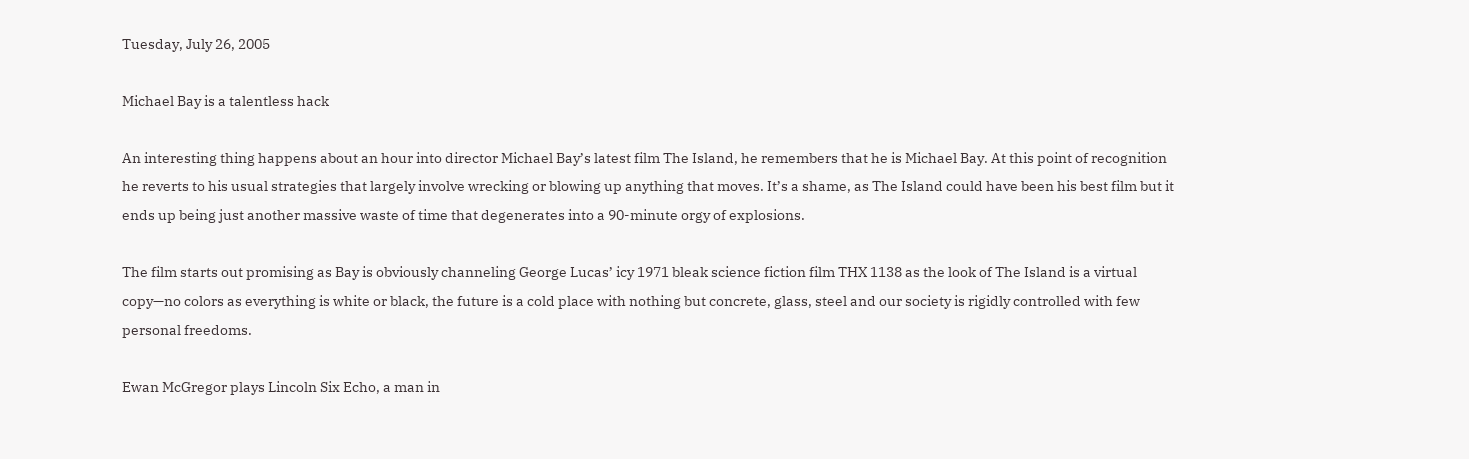Tuesday, July 26, 2005

Michael Bay is a talentless hack

An interesting thing happens about an hour into director Michael Bay’s latest film The Island, he remembers that he is Michael Bay. At this point of recognition he reverts to his usual strategies that largely involve wrecking or blowing up anything that moves. It’s a shame, as The Island could have been his best film but it ends up being just another massive waste of time that degenerates into a 90-minute orgy of explosions.

The film starts out promising as Bay is obviously channeling George Lucas’ icy 1971 bleak science fiction film THX 1138 as the look of The Island is a virtual copy—no colors as everything is white or black, the future is a cold place with nothing but concrete, glass, steel and our society is rigidly controlled with few personal freedoms.

Ewan McGregor plays Lincoln Six Echo, a man in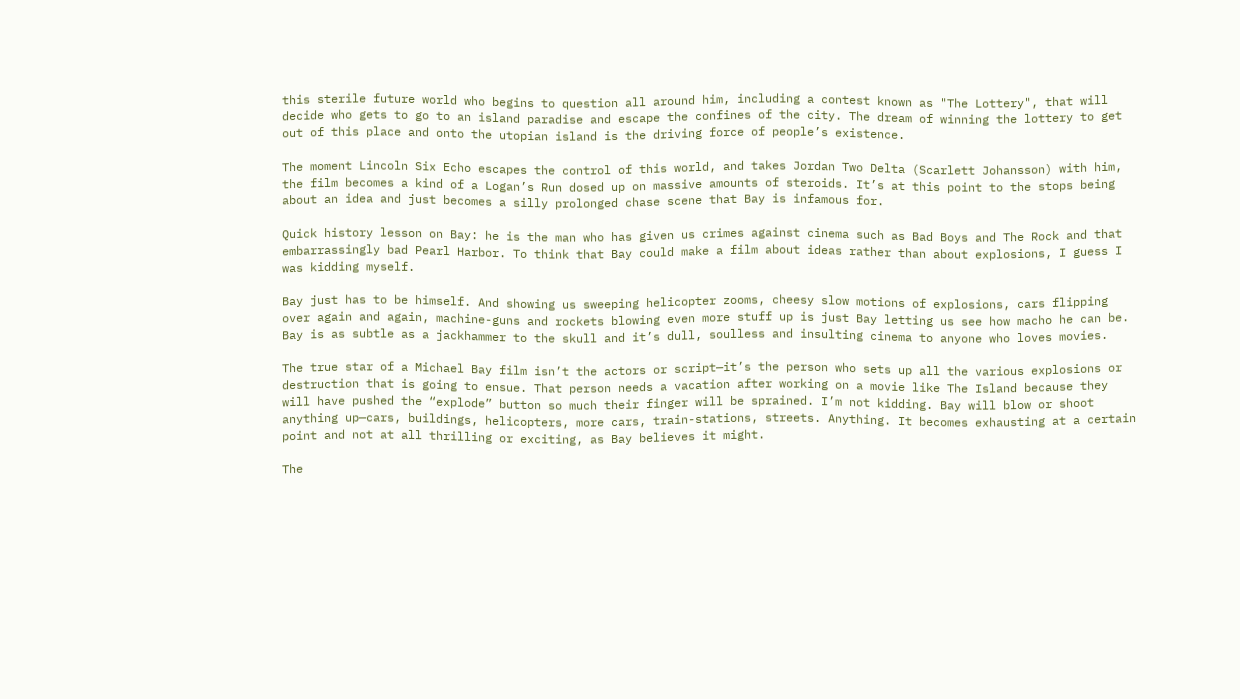this sterile future world who begins to question all around him, including a contest known as "The Lottery", that will decide who gets to go to an island paradise and escape the confines of the city. The dream of winning the lottery to get out of this place and onto the utopian island is the driving force of people’s existence.

The moment Lincoln Six Echo escapes the control of this world, and takes Jordan Two Delta (Scarlett Johansson) with him, the film becomes a kind of a Logan’s Run dosed up on massive amounts of steroids. It’s at this point to the stops being about an idea and just becomes a silly prolonged chase scene that Bay is infamous for.

Quick history lesson on Bay: he is the man who has given us crimes against cinema such as Bad Boys and The Rock and that embarrassingly bad Pearl Harbor. To think that Bay could make a film about ideas rather than about explosions, I guess I was kidding myself.

Bay just has to be himself. And showing us sweeping helicopter zooms, cheesy slow motions of explosions, cars flipping over again and again, machine-guns and rockets blowing even more stuff up is just Bay letting us see how macho he can be. Bay is as subtle as a jackhammer to the skull and it’s dull, soulless and insulting cinema to anyone who loves movies.

The true star of a Michael Bay film isn’t the actors or script—it’s the person who sets up all the various explosions or destruction that is going to ensue. That person needs a vacation after working on a movie like The Island because they will have pushed the “explode” button so much their finger will be sprained. I’m not kidding. Bay will blow or shoot anything up—cars, buildings, helicopters, more cars, train-stations, streets. Anything. It becomes exhausting at a certain point and not at all thrilling or exciting, as Bay believes it might.

The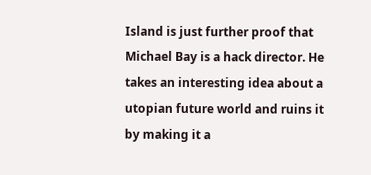Island is just further proof that Michael Bay is a hack director. He takes an interesting idea about a utopian future world and ruins it by making it a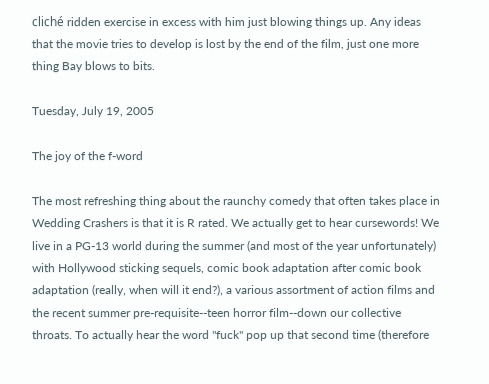cliché ridden exercise in excess with him just blowing things up. Any ideas that the movie tries to develop is lost by the end of the film, just one more thing Bay blows to bits.

Tuesday, July 19, 2005

The joy of the f-word

The most refreshing thing about the raunchy comedy that often takes place in Wedding Crashers is that it is R rated. We actually get to hear cursewords! We live in a PG-13 world during the summer (and most of the year unfortunately) with Hollywood sticking sequels, comic book adaptation after comic book adaptation (really, when will it end?), a various assortment of action films and the recent summer pre-requisite--teen horror film--down our collective throats. To actually hear the word "fuck" pop up that second time (therefore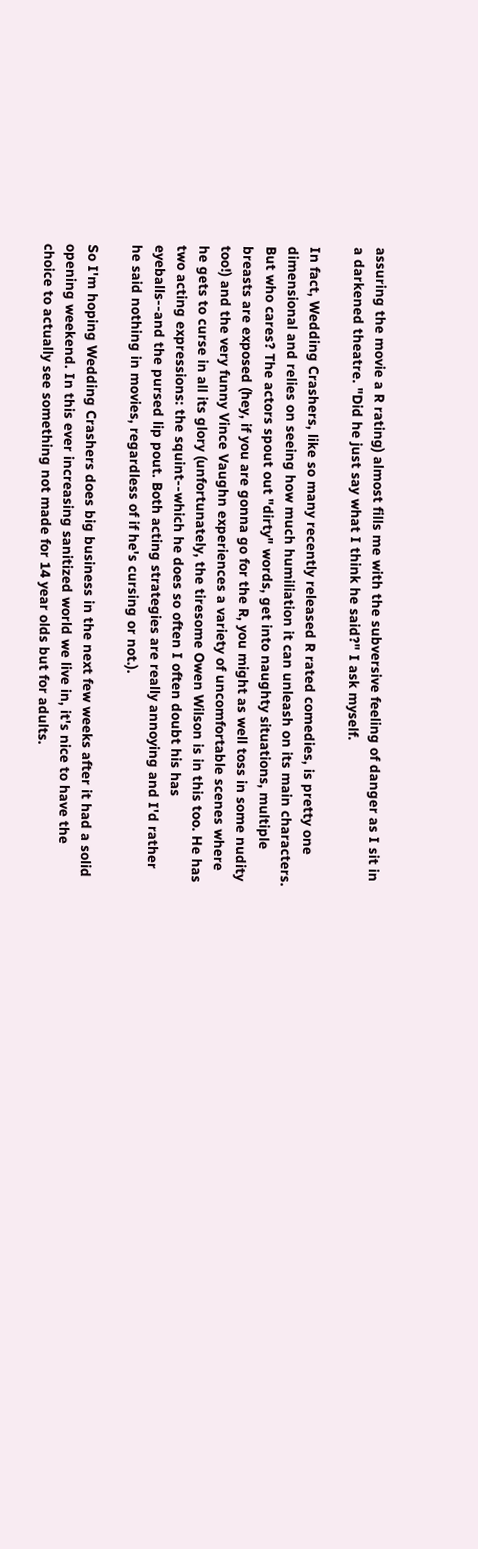assuring the movie a R rating) almost fills me with the subversive feeling of danger as I sit in a darkened theatre. "Did he just say what I think he said?" I ask myself.

In fact, Wedding Crashers, like so many recently released R rated comedies, is pretty one dimensional and relies on seeing how much humiliation it can unleash on its main characters. But who cares? The actors spout out "dirty" words, get into naughty situations, multiple breasts are exposed (hey, if you are gonna go for the R, you might as well toss in some nudity too!) and the very funny Vince Vaughn experiences a variety of uncomfortable scenes where he gets to curse in all its glory (unfortunately, the tiresome Owen Wilson is in this too. He has two acting expressions: the squint--which he does so often I often doubt his has eyeballs--and the pursed lip pout. Both acting strategies are really annoying and I'd rather he said nothing in movies, regardless of if he's cursing or not.).

So I'm hoping Wedding Crashers does big business in the next few weeks after it had a solid opening weekend. In this ever increasing sanitized world we live in, it's nice to have the choice to actually see something not made for 14 year olds but for adults.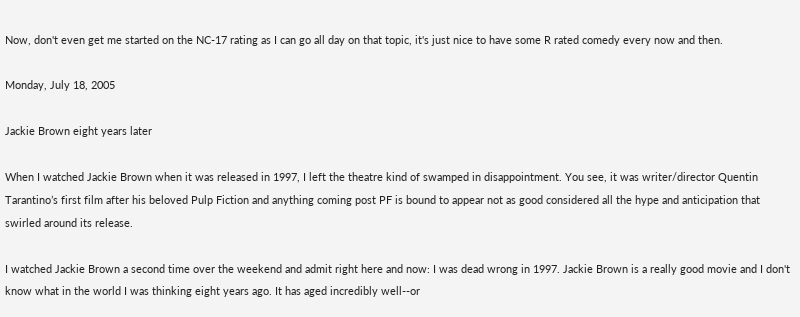Now, don't even get me started on the NC-17 rating as I can go all day on that topic, it's just nice to have some R rated comedy every now and then.

Monday, July 18, 2005

Jackie Brown eight years later

When I watched Jackie Brown when it was released in 1997, I left the theatre kind of swamped in disappointment. You see, it was writer/director Quentin Tarantino’s first film after his beloved Pulp Fiction and anything coming post PF is bound to appear not as good considered all the hype and anticipation that swirled around its release.

I watched Jackie Brown a second time over the weekend and admit right here and now: I was dead wrong in 1997. Jackie Brown is a really good movie and I don't know what in the world I was thinking eight years ago. It has aged incredibly well--or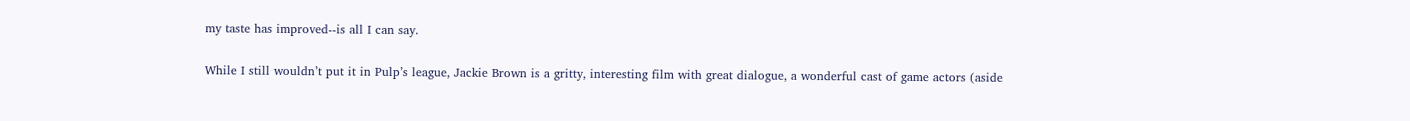my taste has improved--is all I can say.

While I still wouldn’t put it in Pulp’s league, Jackie Brown is a gritty, interesting film with great dialogue, a wonderful cast of game actors (aside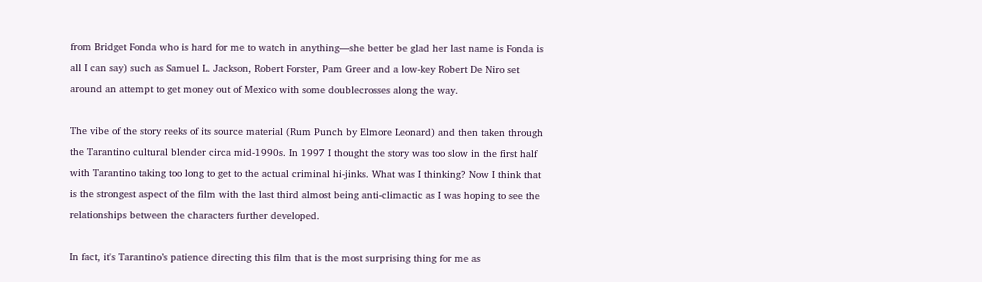from Bridget Fonda who is hard for me to watch in anything—she better be glad her last name is Fonda is all I can say) such as Samuel L. Jackson, Robert Forster, Pam Greer and a low-key Robert De Niro set around an attempt to get money out of Mexico with some doublecrosses along the way.

The vibe of the story reeks of its source material (Rum Punch by Elmore Leonard) and then taken through the Tarantino cultural blender circa mid-1990s. In 1997 I thought the story was too slow in the first half with Tarantino taking too long to get to the actual criminal hi-jinks. What was I thinking? Now I think that is the strongest aspect of the film with the last third almost being anti-climactic as I was hoping to see the relationships between the characters further developed.

In fact, it's Tarantino’s patience directing this film that is the most surprising thing for me as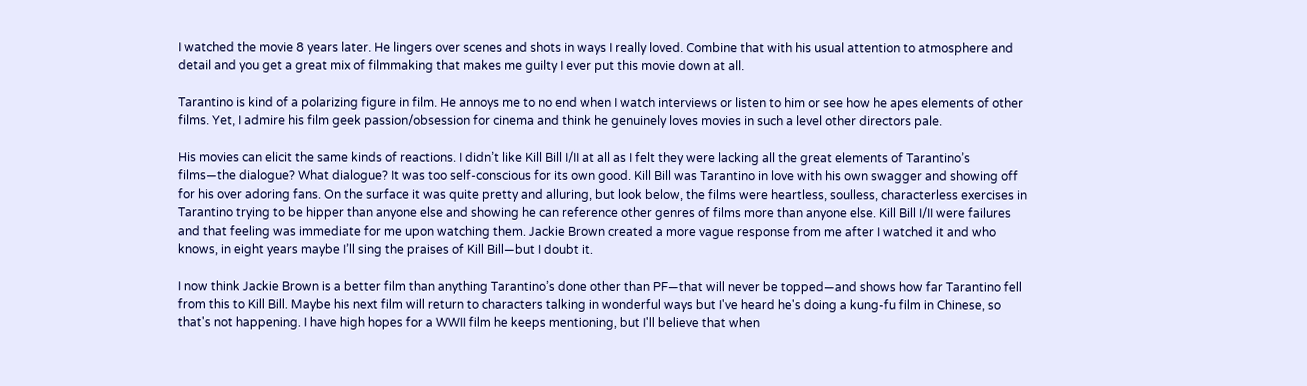I watched the movie 8 years later. He lingers over scenes and shots in ways I really loved. Combine that with his usual attention to atmosphere and detail and you get a great mix of filmmaking that makes me guilty I ever put this movie down at all.

Tarantino is kind of a polarizing figure in film. He annoys me to no end when I watch interviews or listen to him or see how he apes elements of other films. Yet, I admire his film geek passion/obsession for cinema and think he genuinely loves movies in such a level other directors pale.

His movies can elicit the same kinds of reactions. I didn’t like Kill Bill I/II at all as I felt they were lacking all the great elements of Tarantino’s films—the dialogue? What dialogue? It was too self-conscious for its own good. Kill Bill was Tarantino in love with his own swagger and showing off for his over adoring fans. On the surface it was quite pretty and alluring, but look below, the films were heartless, soulless, characterless exercises in Tarantino trying to be hipper than anyone else and showing he can reference other genres of films more than anyone else. Kill Bill I/II were failures and that feeling was immediate for me upon watching them. Jackie Brown created a more vague response from me after I watched it and who knows, in eight years maybe I’ll sing the praises of Kill Bill—but I doubt it.

I now think Jackie Brown is a better film than anything Tarantino’s done other than PF—that will never be topped—and shows how far Tarantino fell from this to Kill Bill. Maybe his next film will return to characters talking in wonderful ways but I've heard he's doing a kung-fu film in Chinese, so that's not happening. I have high hopes for a WWII film he keeps mentioning, but I'll believe that when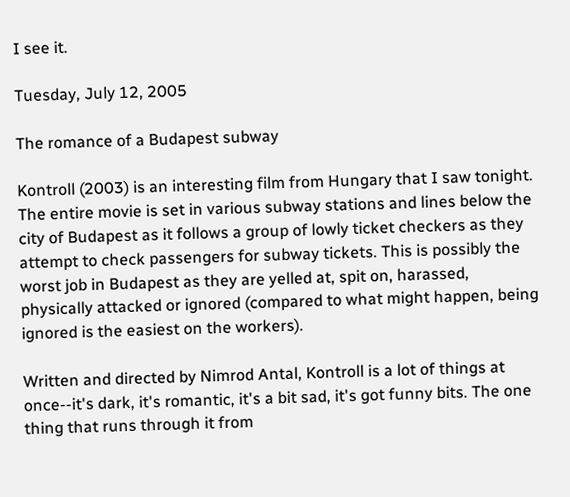I see it.

Tuesday, July 12, 2005

The romance of a Budapest subway

Kontroll (2003) is an interesting film from Hungary that I saw tonight. The entire movie is set in various subway stations and lines below the city of Budapest as it follows a group of lowly ticket checkers as they attempt to check passengers for subway tickets. This is possibly the worst job in Budapest as they are yelled at, spit on, harassed, physically attacked or ignored (compared to what might happen, being ignored is the easiest on the workers).

Written and directed by Nimrod Antal, Kontroll is a lot of things at once--it's dark, it's romantic, it's a bit sad, it's got funny bits. The one thing that runs through it from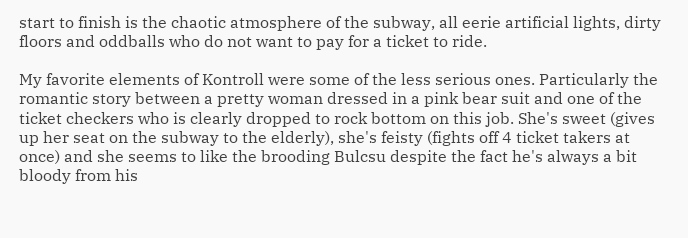start to finish is the chaotic atmosphere of the subway, all eerie artificial lights, dirty floors and oddballs who do not want to pay for a ticket to ride.

My favorite elements of Kontroll were some of the less serious ones. Particularly the romantic story between a pretty woman dressed in a pink bear suit and one of the ticket checkers who is clearly dropped to rock bottom on this job. She's sweet (gives up her seat on the subway to the elderly), she's feisty (fights off 4 ticket takers at once) and she seems to like the brooding Bulcsu despite the fact he's always a bit bloody from his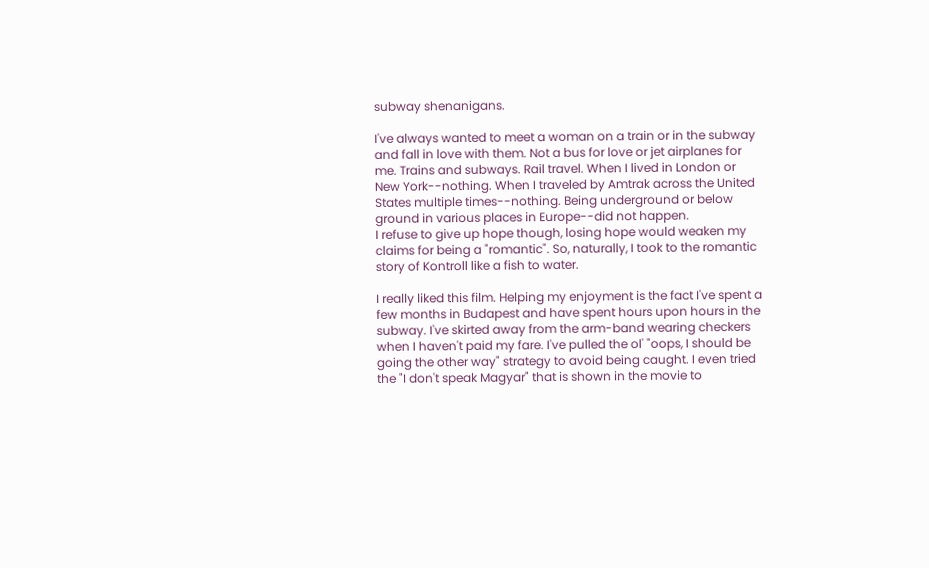subway shenanigans.

I've always wanted to meet a woman on a train or in the subway and fall in love with them. Not a bus for love or jet airplanes for me. Trains and subways. Rail travel. When I lived in London or New York--nothing. When I traveled by Amtrak across the United States multiple times--nothing. Being underground or below ground in various places in Europe--did not happen.
I refuse to give up hope though, losing hope would weaken my claims for being a "romantic". So, naturally, I took to the romantic story of Kontroll like a fish to water.

I really liked this film. Helping my enjoyment is the fact I've spent a few months in Budapest and have spent hours upon hours in the subway. I've skirted away from the arm-band wearing checkers when I haven't paid my fare. I've pulled the ol' "oops, I should be going the other way" strategy to avoid being caught. I even tried the "I don't speak Magyar" that is shown in the movie to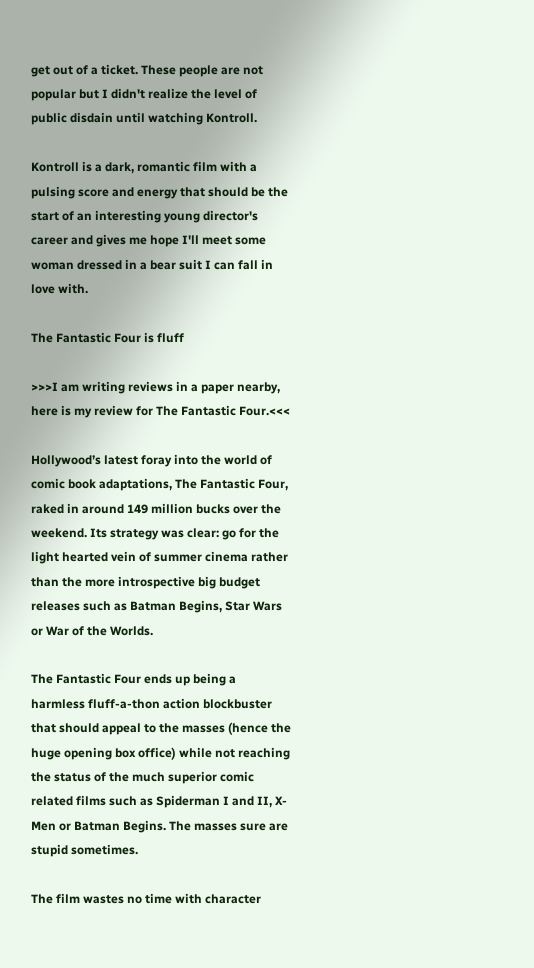get out of a ticket. These people are not popular but I didn't realize the level of public disdain until watching Kontroll.

Kontroll is a dark, romantic film with a pulsing score and energy that should be the start of an interesting young director's career and gives me hope I'll meet some woman dressed in a bear suit I can fall in love with.

The Fantastic Four is fluff

>>>I am writing reviews in a paper nearby, here is my review for The Fantastic Four.<<<

Hollywood’s latest foray into the world of comic book adaptations, The Fantastic Four, raked in around 149 million bucks over the weekend. Its strategy was clear: go for the light hearted vein of summer cinema rather than the more introspective big budget releases such as Batman Begins, Star Wars or War of the Worlds.

The Fantastic Four ends up being a harmless fluff-a-thon action blockbuster that should appeal to the masses (hence the huge opening box office) while not reaching the status of the much superior comic related films such as Spiderman I and II, X-Men or Batman Begins. The masses sure are stupid sometimes.

The film wastes no time with character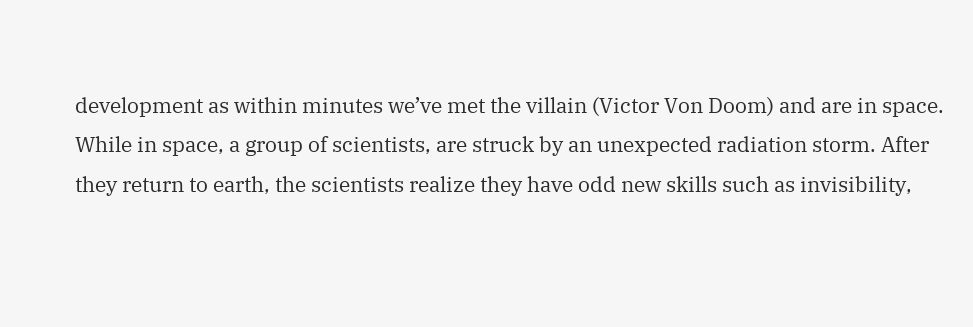development as within minutes we’ve met the villain (Victor Von Doom) and are in space. While in space, a group of scientists, are struck by an unexpected radiation storm. After they return to earth, the scientists realize they have odd new skills such as invisibility,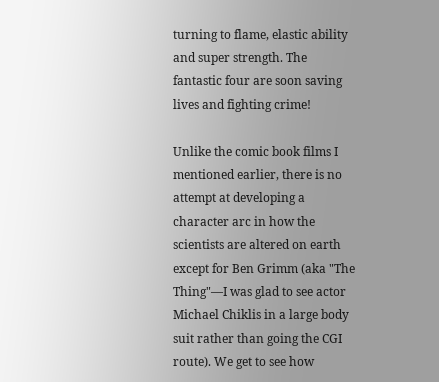turning to flame, elastic ability and super strength. The fantastic four are soon saving lives and fighting crime!

Unlike the comic book films I mentioned earlier, there is no attempt at developing a character arc in how the scientists are altered on earth except for Ben Grimm (aka "The Thing"—I was glad to see actor Michael Chiklis in a large body suit rather than going the CGI route). We get to see how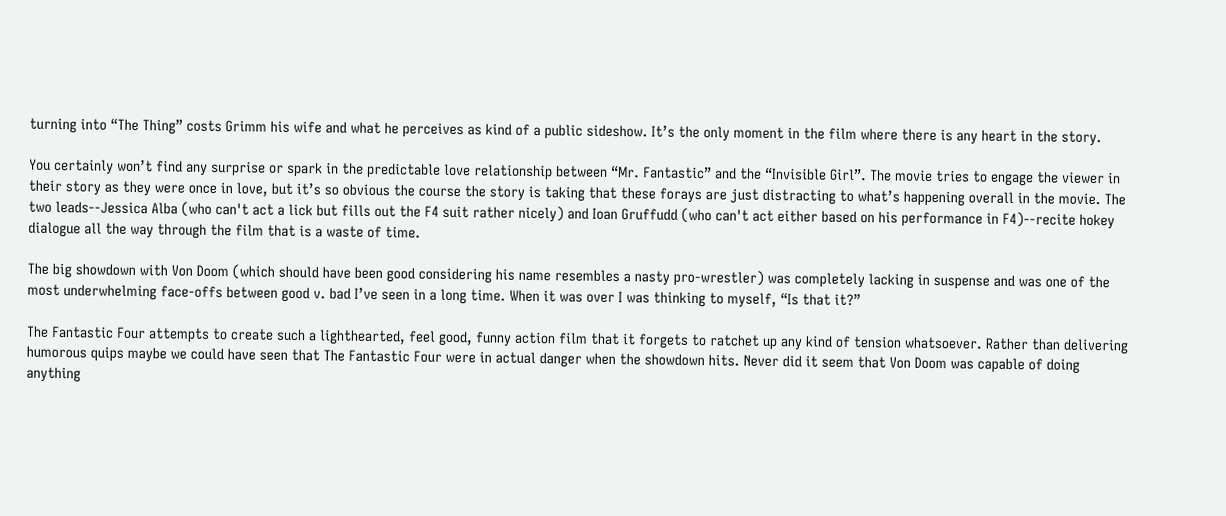turning into “The Thing” costs Grimm his wife and what he perceives as kind of a public sideshow. It’s the only moment in the film where there is any heart in the story.

You certainly won’t find any surprise or spark in the predictable love relationship between “Mr. Fantastic” and the “Invisible Girl”. The movie tries to engage the viewer in their story as they were once in love, but it’s so obvious the course the story is taking that these forays are just distracting to what’s happening overall in the movie. The two leads--Jessica Alba (who can't act a lick but fills out the F4 suit rather nicely) and Ioan Gruffudd (who can't act either based on his performance in F4)--recite hokey dialogue all the way through the film that is a waste of time.

The big showdown with Von Doom (which should have been good considering his name resembles a nasty pro-wrestler) was completely lacking in suspense and was one of the most underwhelming face-offs between good v. bad I’ve seen in a long time. When it was over I was thinking to myself, “Is that it?”

The Fantastic Four attempts to create such a lighthearted, feel good, funny action film that it forgets to ratchet up any kind of tension whatsoever. Rather than delivering humorous quips maybe we could have seen that The Fantastic Four were in actual danger when the showdown hits. Never did it seem that Von Doom was capable of doing anything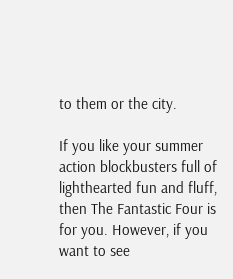to them or the city.

If you like your summer action blockbusters full of lighthearted fun and fluff, then The Fantastic Four is for you. However, if you want to see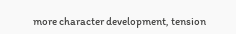more character development, tension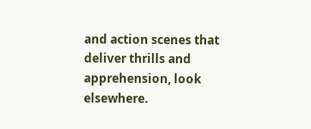and action scenes that deliver thrills and apprehension, look elsewhere.